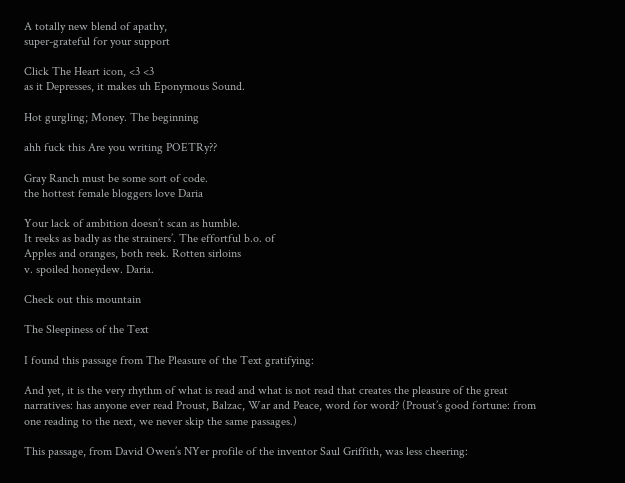A totally new blend of apathy,
super-grateful for your support

Click The Heart icon, <3 <3
as it Depresses, it makes uh Eponymous Sound.

Hot gurgling; Money. The beginning

ahh fuck this Are you writing POETRy??

Gray Ranch must be some sort of code.
the hottest female bloggers love Daria

Your lack of ambition doesn’t scan as humble.
It reeks as badly as the strainers’. The effortful b.o. of
Apples and oranges, both reek. Rotten sirloins
v. spoiled honeydew. Daria.

Check out this mountain

The Sleepiness of the Text

I found this passage from The Pleasure of the Text gratifying:

And yet, it is the very rhythm of what is read and what is not read that creates the pleasure of the great narratives: has anyone ever read Proust, Balzac, War and Peace, word for word? (Proust’s good fortune: from one reading to the next, we never skip the same passages.)

This passage, from David Owen’s NYer profile of the inventor Saul Griffith, was less cheering: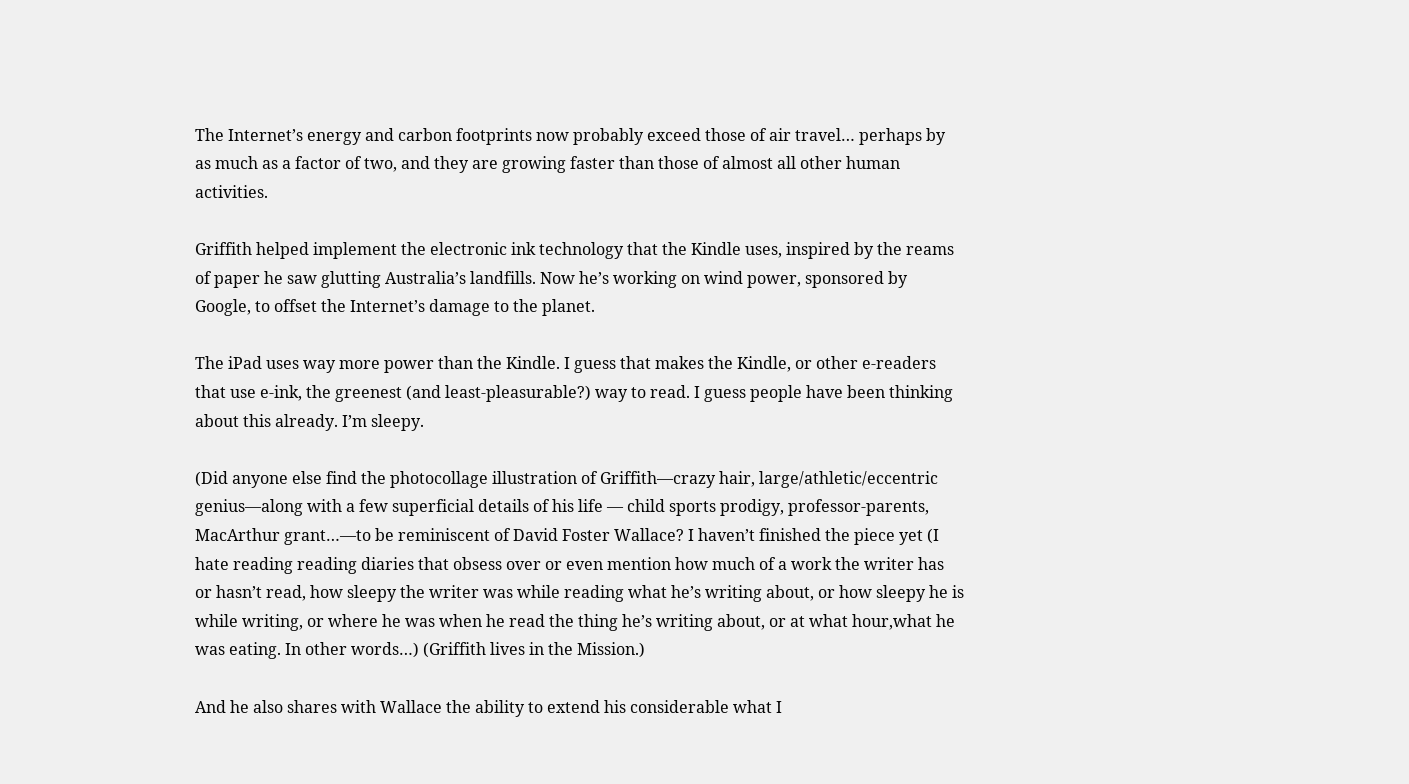The Internet’s energy and carbon footprints now probably exceed those of air travel… perhaps by as much as a factor of two, and they are growing faster than those of almost all other human activities.

Griffith helped implement the electronic ink technology that the Kindle uses, inspired by the reams of paper he saw glutting Australia’s landfills. Now he’s working on wind power, sponsored by Google, to offset the Internet’s damage to the planet.

The iPad uses way more power than the Kindle. I guess that makes the Kindle, or other e-readers that use e-ink, the greenest (and least-pleasurable?) way to read. I guess people have been thinking about this already. I’m sleepy.

(Did anyone else find the photocollage illustration of Griffith—crazy hair, large/athletic/eccentric genius—along with a few superficial details of his life — child sports prodigy, professor-parents, MacArthur grant…—to be reminiscent of David Foster Wallace? I haven’t finished the piece yet (I hate reading reading diaries that obsess over or even mention how much of a work the writer has or hasn’t read, how sleepy the writer was while reading what he’s writing about, or how sleepy he is while writing, or where he was when he read the thing he’s writing about, or at what hour,what he was eating. In other words…) (Griffith lives in the Mission.)

And he also shares with Wallace the ability to extend his considerable what I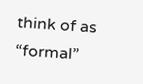think of as “formal”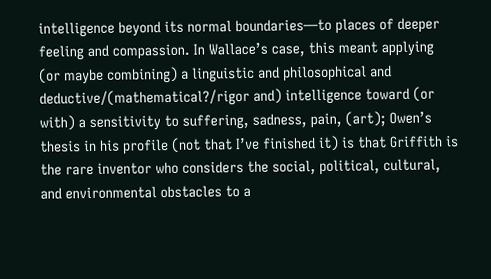intelligence beyond its normal boundaries—to places of deeper feeling and compassion. In Wallace’s case, this meant applying (or maybe combining) a linguistic and philosophical and deductive/(mathematical?/rigor and) intelligence toward (or with) a sensitivity to suffering, sadness, pain, (art); Owen’s thesis in his profile (not that I’ve finished it) is that Griffith is the rare inventor who considers the social, political, cultural, and environmental obstacles to a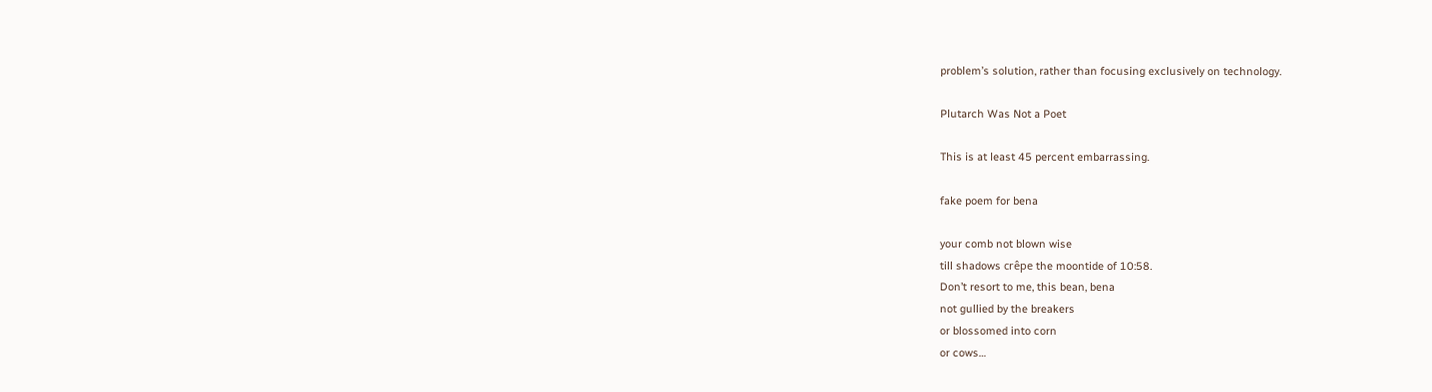problem’s solution, rather than focusing exclusively on technology.

Plutarch Was Not a Poet

This is at least 45 percent embarrassing.

fake poem for bena

your comb not blown wise
till shadows crêpe the moontide of 10:58.
Don’t resort to me, this bean, bena
not gullied by the breakers
or blossomed into corn
or cows…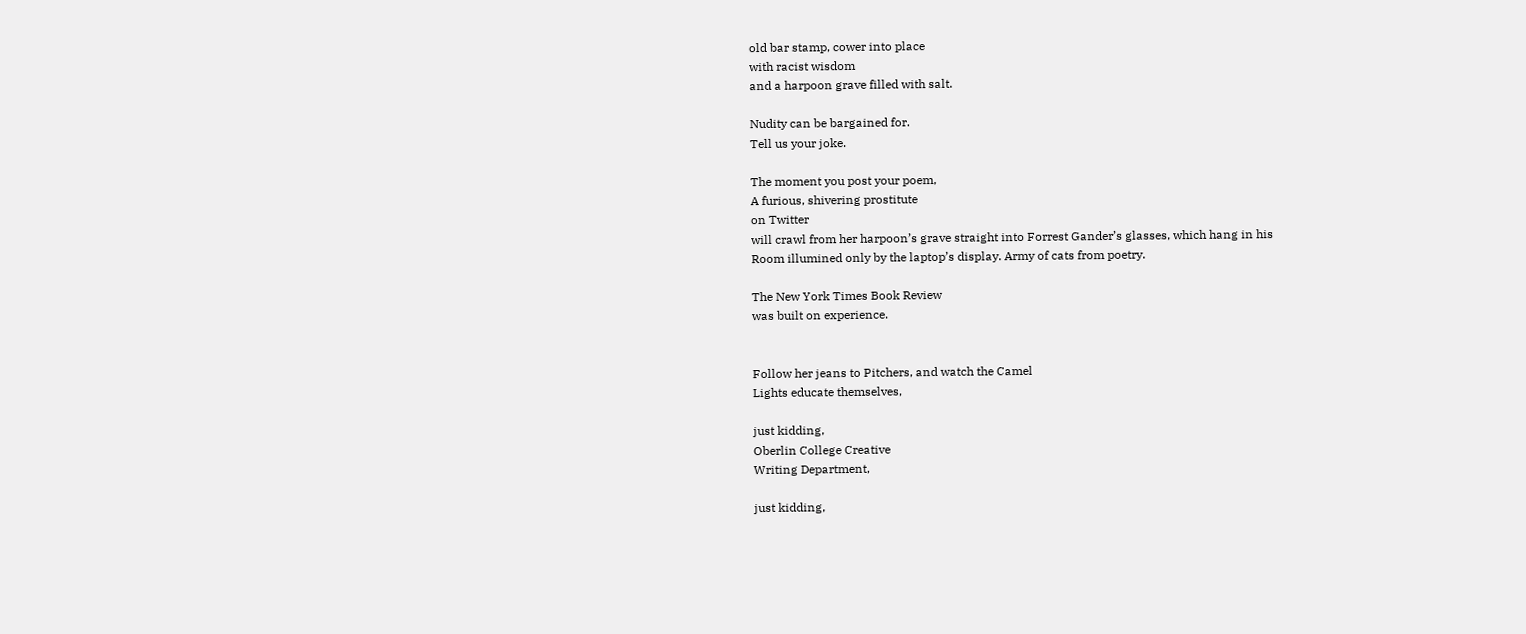old bar stamp, cower into place
with racist wisdom
and a harpoon grave filled with salt.

Nudity can be bargained for.
Tell us your joke.

The moment you post your poem,
A furious, shivering prostitute
on Twitter
will crawl from her harpoon’s grave straight into Forrest Gander’s glasses, which hang in his
Room illumined only by the laptop’s display. Army of cats from poetry.

The New York Times Book Review
was built on experience.


Follow her jeans to Pitchers, and watch the Camel
Lights educate themselves,

just kidding,
Oberlin College Creative
Writing Department,

just kidding,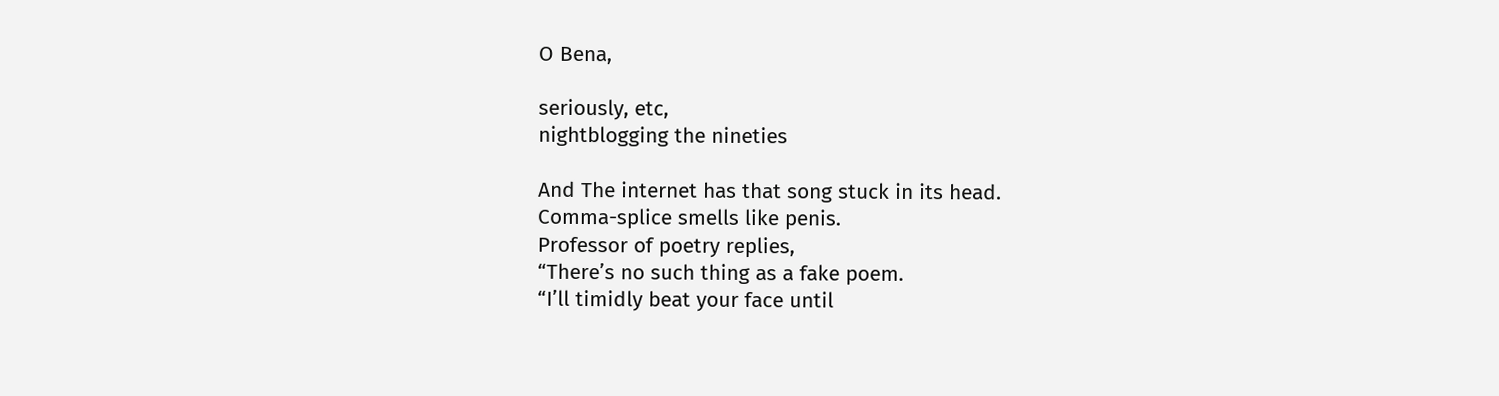O Bena,

seriously, etc,
nightblogging the nineties

And The internet has that song stuck in its head.
Comma-splice smells like penis.
Professor of poetry replies,
“There’s no such thing as a fake poem.
“I’ll timidly beat your face until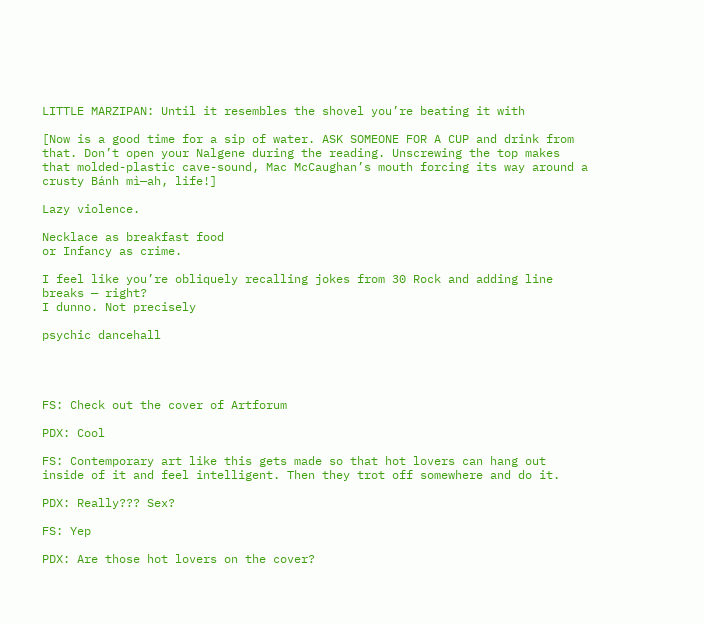LITTLE MARZIPAN: Until it resembles the shovel you’re beating it with

[Now is a good time for a sip of water. ASK SOMEONE FOR A CUP and drink from that. Don’t open your Nalgene during the reading. Unscrewing the top makes that molded-plastic cave-sound, Mac McCaughan’s mouth forcing its way around a crusty Bánh mì—ah, life!]

Lazy violence.

Necklace as breakfast food
or Infancy as crime.

I feel like you’re obliquely recalling jokes from 30 Rock and adding line breaks — right?
I dunno. Not precisely

psychic dancehall




FS: Check out the cover of Artforum

PDX: Cool

FS: Contemporary art like this gets made so that hot lovers can hang out inside of it and feel intelligent. Then they trot off somewhere and do it.

PDX: Really??? Sex?

FS: Yep

PDX: Are those hot lovers on the cover?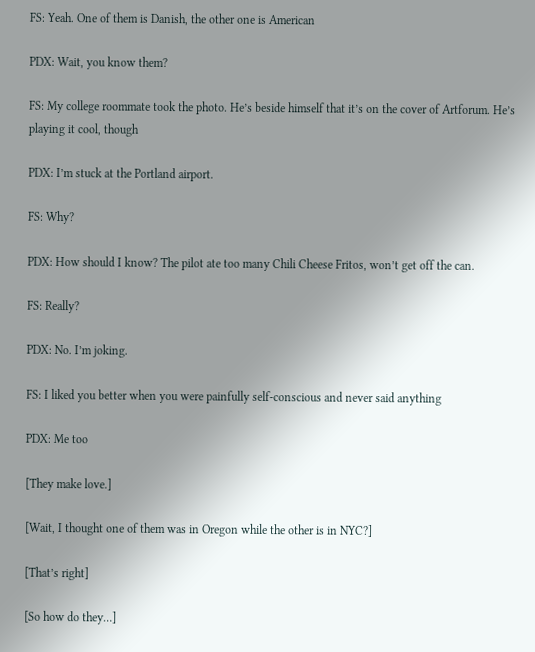FS: Yeah. One of them is Danish, the other one is American

PDX: Wait, you know them?

FS: My college roommate took the photo. He’s beside himself that it’s on the cover of Artforum. He’s playing it cool, though

PDX: I’m stuck at the Portland airport.

FS: Why?

PDX: How should I know? The pilot ate too many Chili Cheese Fritos, won’t get off the can.

FS: Really?

PDX: No. I’m joking.

FS: I liked you better when you were painfully self-conscious and never said anything

PDX: Me too

[They make love.]

[Wait, I thought one of them was in Oregon while the other is in NYC?]

[That’s right]

[So how do they…]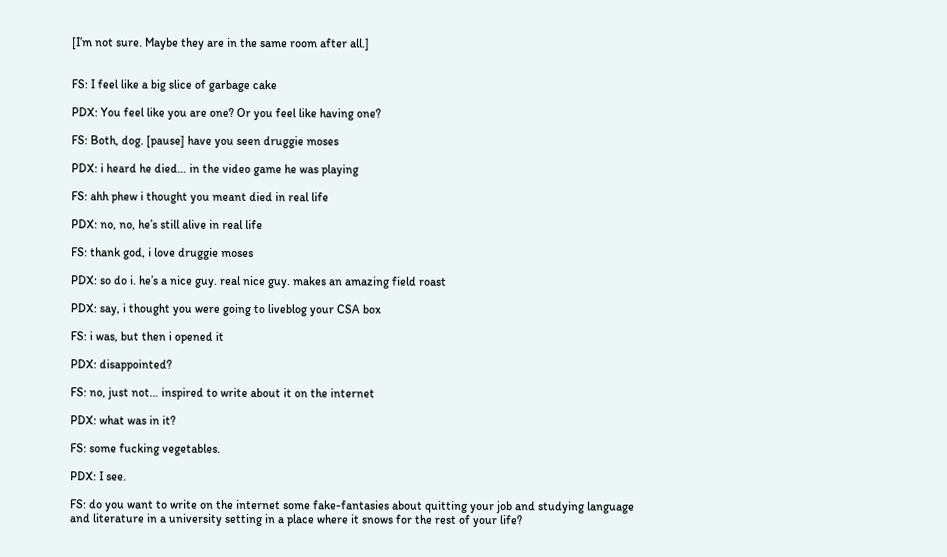[I’m not sure. Maybe they are in the same room after all.]


FS: I feel like a big slice of garbage cake

PDX: You feel like you are one? Or you feel like having one?

FS: Both, dog. [pause] have you seen druggie moses

PDX: i heard he died… in the video game he was playing

FS: ahh phew i thought you meant died in real life

PDX: no, no, he’s still alive in real life

FS: thank god, i love druggie moses

PDX: so do i. he’s a nice guy. real nice guy. makes an amazing field roast

PDX: say, i thought you were going to liveblog your CSA box

FS: i was, but then i opened it

PDX: disappointed?

FS: no, just not… inspired to write about it on the internet

PDX: what was in it?

FS: some fucking vegetables.

PDX: I see.

FS: do you want to write on the internet some fake-fantasies about quitting your job and studying language and literature in a university setting in a place where it snows for the rest of your life?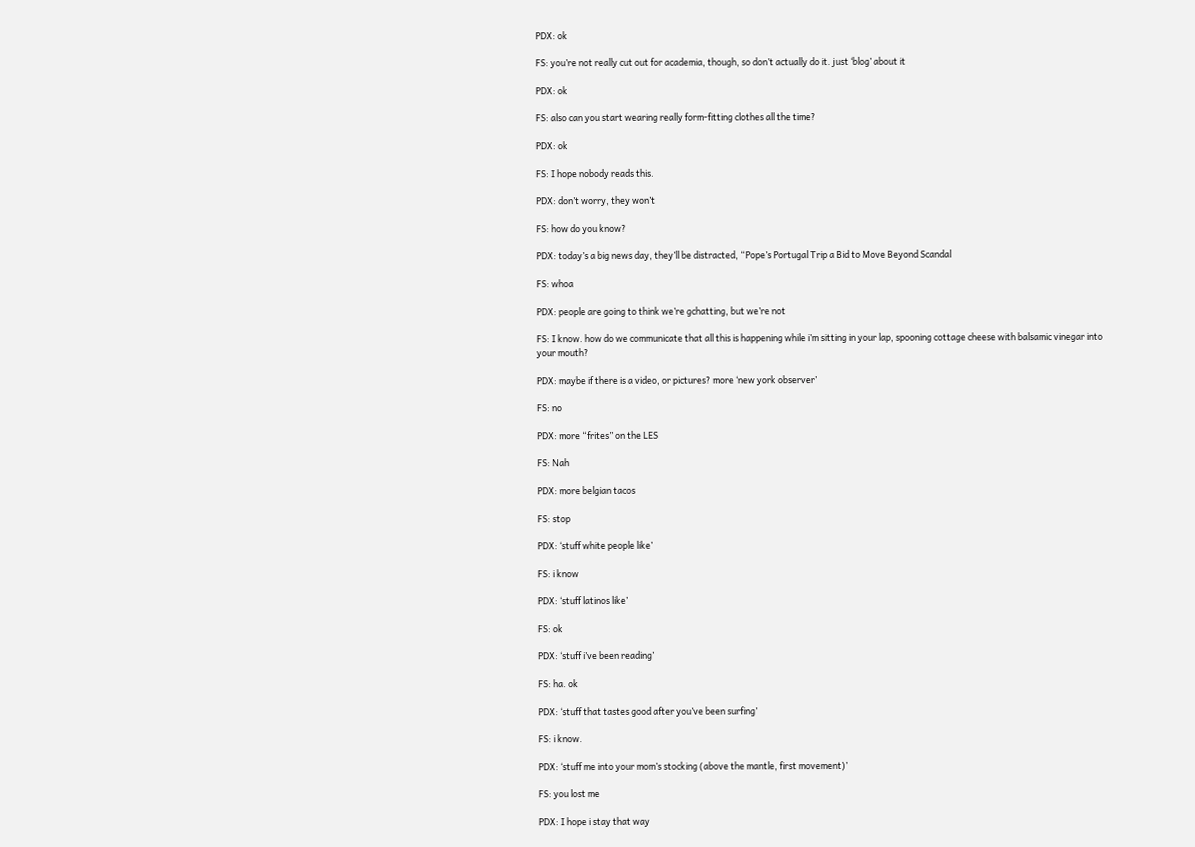PDX: ok

FS: you’re not really cut out for academia, though, so don’t actually do it. just ‘blog’ about it

PDX: ok

FS: also can you start wearing really form-fitting clothes all the time?

PDX: ok

FS: I hope nobody reads this.

PDX: don’t worry, they won’t

FS: how do you know?

PDX: today’s a big news day, they’ll be distracted, “Pope’s Portugal Trip a Bid to Move Beyond Scandal

FS: whoa

PDX: people are going to think we’re gchatting, but we’re not

FS: I know. how do we communicate that all this is happening while i’m sitting in your lap, spooning cottage cheese with balsamic vinegar into your mouth?

PDX: maybe if there is a video, or pictures? more ‘new york observer’

FS: no

PDX: more “frites” on the LES

FS: Nah

PDX: more belgian tacos

FS: stop

PDX: ‘stuff white people like’

FS: i know

PDX: ‘stuff latinos like’

FS: ok

PDX: ‘stuff i’ve been reading’

FS: ha. ok

PDX: ‘stuff that tastes good after you’ve been surfing’

FS: i know.

PDX: ‘stuff me into your mom’s stocking (above the mantle, first movement)’

FS: you lost me

PDX: I hope i stay that way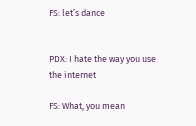FS: let’s dance


PDX: I hate the way you use the internet

FS: What, you mean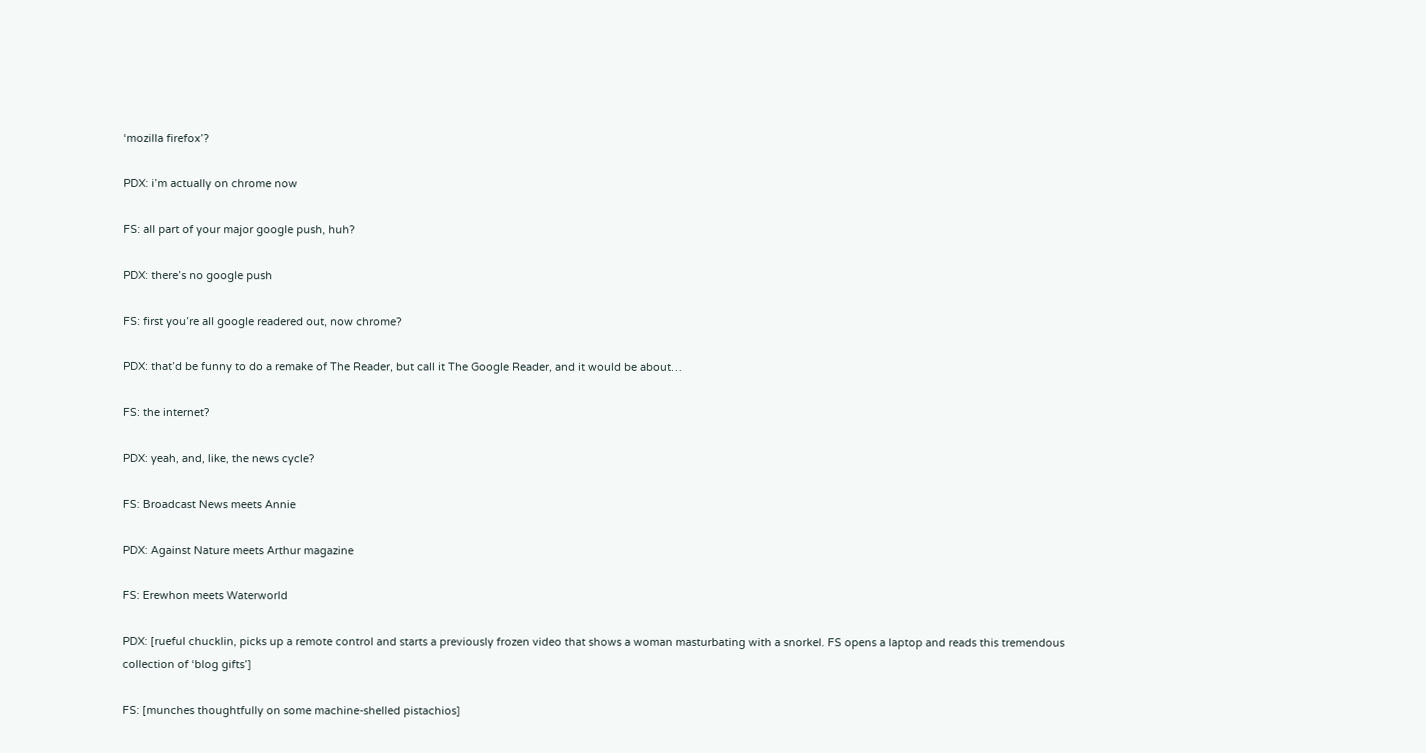‘mozilla firefox’?

PDX: i’m actually on chrome now

FS: all part of your major google push, huh?

PDX: there’s no google push

FS: first you’re all google readered out, now chrome?

PDX: that’d be funny to do a remake of The Reader, but call it The Google Reader, and it would be about…

FS: the internet?

PDX: yeah, and, like, the news cycle?

FS: Broadcast News meets Annie

PDX: Against Nature meets Arthur magazine

FS: Erewhon meets Waterworld

PDX: [rueful chucklin, picks up a remote control and starts a previously frozen video that shows a woman masturbating with a snorkel. FS opens a laptop and reads this tremendous collection of ‘blog gifts’]

FS: [munches thoughtfully on some machine-shelled pistachios]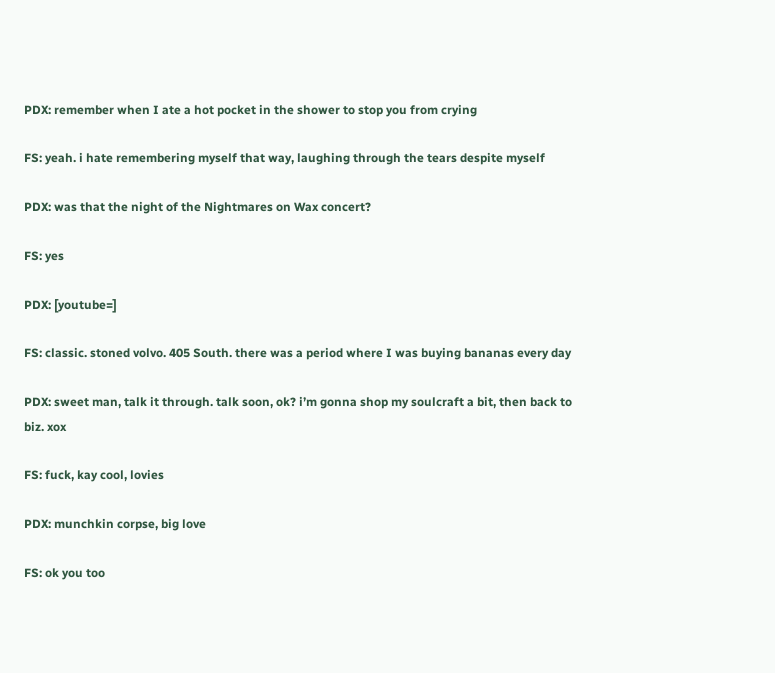PDX: remember when I ate a hot pocket in the shower to stop you from crying

FS: yeah. i hate remembering myself that way, laughing through the tears despite myself

PDX: was that the night of the Nightmares on Wax concert?

FS: yes

PDX: [youtube=]

FS: classic. stoned volvo. 405 South. there was a period where I was buying bananas every day

PDX: sweet man, talk it through. talk soon, ok? i’m gonna shop my soulcraft a bit, then back to biz. xox

FS: fuck, kay cool, lovies

PDX: munchkin corpse, big love

FS: ok you too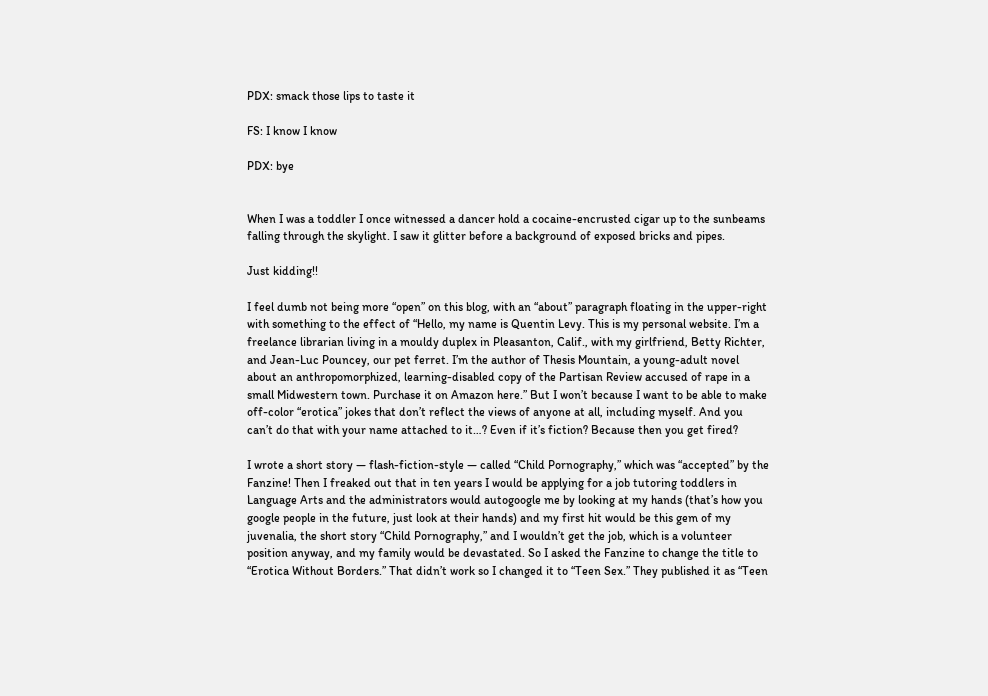PDX: smack those lips to taste it

FS: I know I know

PDX: bye


When I was a toddler I once witnessed a dancer hold a cocaine-encrusted cigar up to the sunbeams falling through the skylight. I saw it glitter before a background of exposed bricks and pipes.

Just kidding!!

I feel dumb not being more “open” on this blog, with an “about” paragraph floating in the upper-right with something to the effect of “Hello, my name is Quentin Levy. This is my personal website. I’m a freelance librarian living in a mouldy duplex in Pleasanton, Calif., with my girlfriend, Betty Richter, and Jean-Luc Pouncey, our pet ferret. I’m the author of Thesis Mountain, a young-adult novel about an anthropomorphized, learning-disabled copy of the Partisan Review accused of rape in a small Midwestern town. Purchase it on Amazon here.” But I won’t because I want to be able to make off-color “erotica” jokes that don’t reflect the views of anyone at all, including myself. And you can’t do that with your name attached to it…? Even if it’s fiction? Because then you get fired?

I wrote a short story — flash-fiction-style — called “Child Pornography,” which was “accepted” by the Fanzine! Then I freaked out that in ten years I would be applying for a job tutoring toddlers in Language Arts and the administrators would autogoogle me by looking at my hands (that’s how you google people in the future, just look at their hands) and my first hit would be this gem of my juvenalia, the short story “Child Pornography,” and I wouldn’t get the job, which is a volunteer position anyway, and my family would be devastated. So I asked the Fanzine to change the title to “Erotica Without Borders.” That didn’t work so I changed it to “Teen Sex.” They published it as “Teen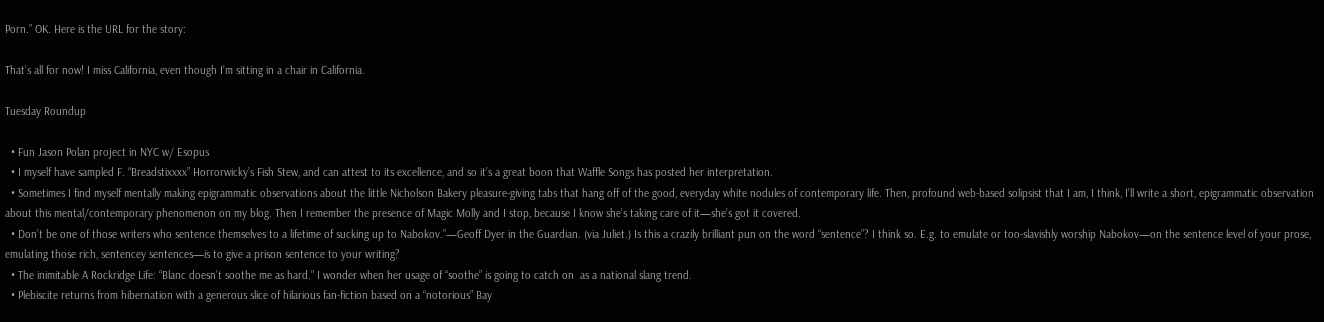Porn.” OK. Here is the URL for the story:

That’s all for now! I miss California, even though I’m sitting in a chair in California.

Tuesday Roundup

  • Fun Jason Polan project in NYC w/ Esopus
  • I myself have sampled F. “Breadstixxxx” Horrorwicky’s Fish Stew, and can attest to its excellence, and so it’s a great boon that Waffle Songs has posted her interpretation.
  • Sometimes I find myself mentally making epigrammatic observations about the little Nicholson Bakery pleasure-giving tabs that hang off of the good, everyday white nodules of contemporary life. Then, profound web-based solipsist that I am, I think, I’ll write a short, epigrammatic observation about this mental/contemporary phenomenon on my blog. Then I remember the presence of Magic Molly and I stop, because I know she’s taking care of it—she’s got it covered.
  • Don’t be one of those writers who sentence themselves to a lifetime of sucking up to Nabokov.”—Geoff Dyer in the Guardian. (via Juliet.) Is this a crazily brilliant pun on the word “sentence”? I think so. E.g. to emulate or too-slavishly worship Nabokov—on the sentence level of your prose, emulating those rich, sentencey sentences—is to give a prison sentence to your writing?
  • The inimitable A Rockridge Life: “Blanc doesn’t soothe me as hard.” I wonder when her usage of “soothe” is going to catch on  as a national slang trend.
  • Plebiscite returns from hibernation with a generous slice of hilarious fan-fiction based on a “notorious” Bay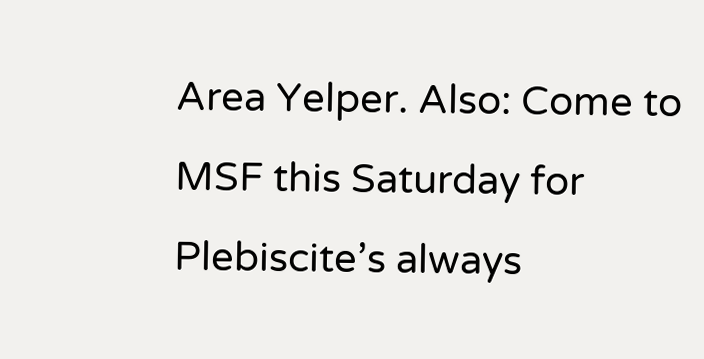Area Yelper. Also: Come to MSF this Saturday for Plebiscite’s always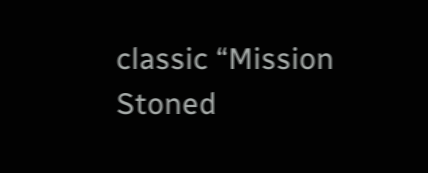classic “Mission Stoned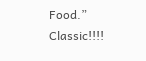Food.”  Classic!!!!